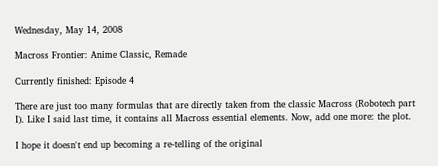Wednesday, May 14, 2008

Macross Frontier: Anime Classic, Remade

Currently finished: Episode 4

There are just too many formulas that are directly taken from the classic Macross (Robotech part I). Like I said last time, it contains all Macross essential elements. Now, add one more: the plot.

I hope it doesn't end up becoming a re-telling of the original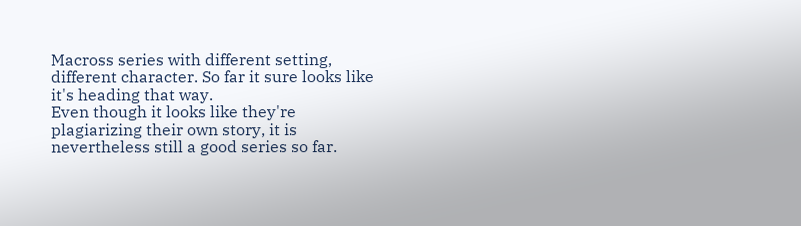Macross series with different setting, different character. So far it sure looks like it's heading that way.
Even though it looks like they're plagiarizing their own story, it is nevertheless still a good series so far.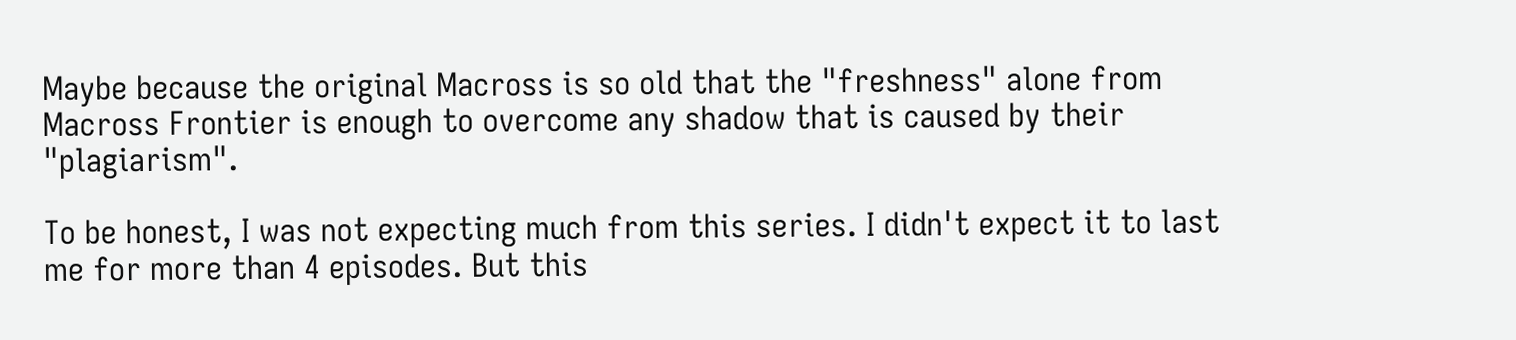Maybe because the original Macross is so old that the "freshness" alone from Macross Frontier is enough to overcome any shadow that is caused by their "plagiarism".

To be honest, I was not expecting much from this series. I didn't expect it to last me for more than 4 episodes. But this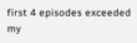first 4 episodes exceeded my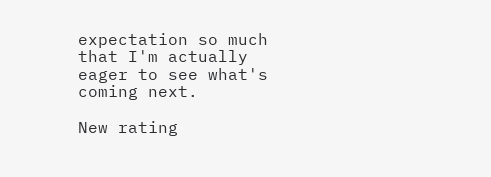expectation so much that I'm actually eager to see what's coming next.

New rating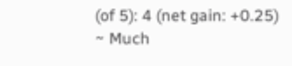(of 5): 4 (net gain: +0.25) ~ Much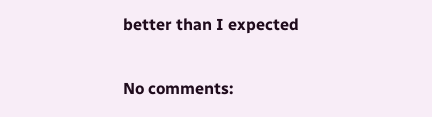better than I expected

No comments: